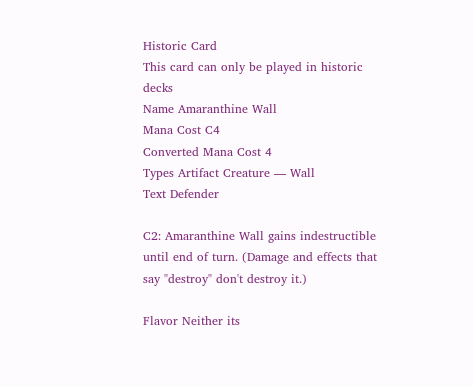Historic Card
This card can only be played in historic decks
Name Amaranthine Wall
Mana Cost C4
Converted Mana Cost 4
Types Artifact Creature — Wall
Text Defender

C2: Amaranthine Wall gains indestructible until end of turn. (Damage and effects that say "destroy" don't destroy it.)

Flavor Neither its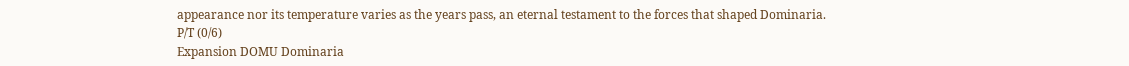appearance nor its temperature varies as the years pass, an eternal testament to the forces that shaped Dominaria.
P/T (0/6)
Expansion DOMU Dominaria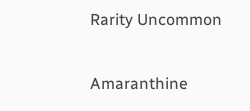Rarity Uncommon

Amaranthine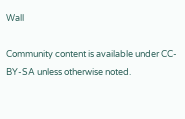Wall

Community content is available under CC-BY-SA unless otherwise noted.